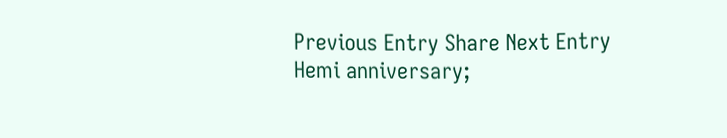Previous Entry Share Next Entry
Hemi anniversary;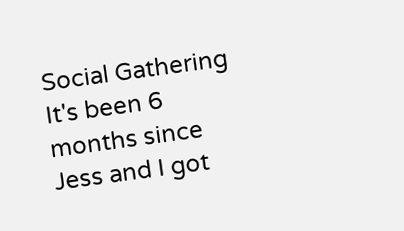Social Gathering
It's been 6 months since Jess and I got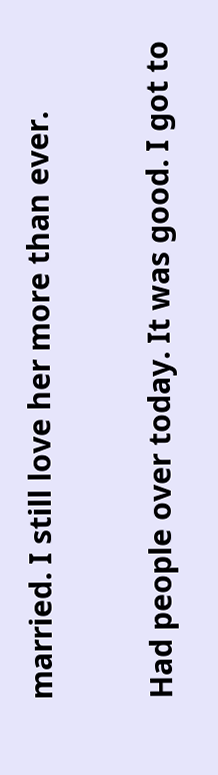married. I still love her more than ever.

Had people over today. It was good. I got to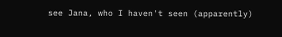see Jana, who I haven't seen (apparently)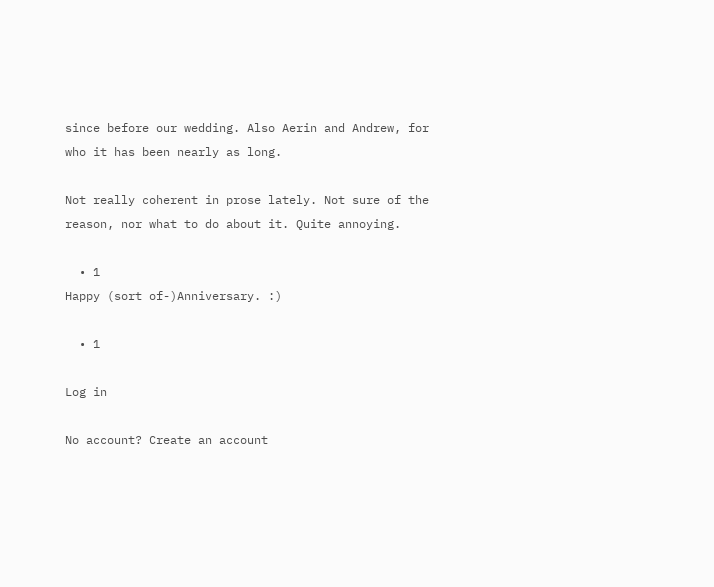since before our wedding. Also Aerin and Andrew, for who it has been nearly as long.

Not really coherent in prose lately. Not sure of the reason, nor what to do about it. Quite annoying.

  • 1
Happy (sort of-)Anniversary. :)

  • 1

Log in

No account? Create an account